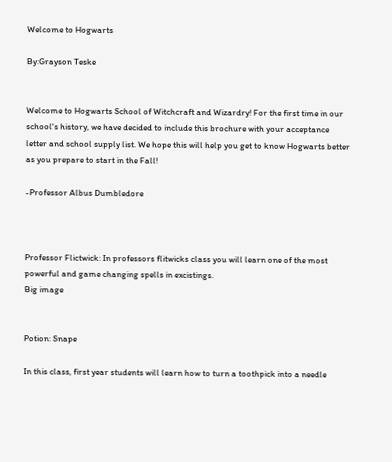Welcome to Hogwarts

By:Grayson Teske


Welcome to Hogwarts School of Witchcraft and Wizardry! For the first time in our school's history, we have decided to include this brochure with your acceptance letter and school supply list. We hope this will help you get to know Hogwarts better as you prepare to start in the Fall!

-Professor Albus Dumbledore



Professor Flictwick: In professors flitwicks class you will learn one of the most powerful and game changing spells in excistings.
Big image


Potion: Snape

In this class, first year students will learn how to turn a toothpick into a needle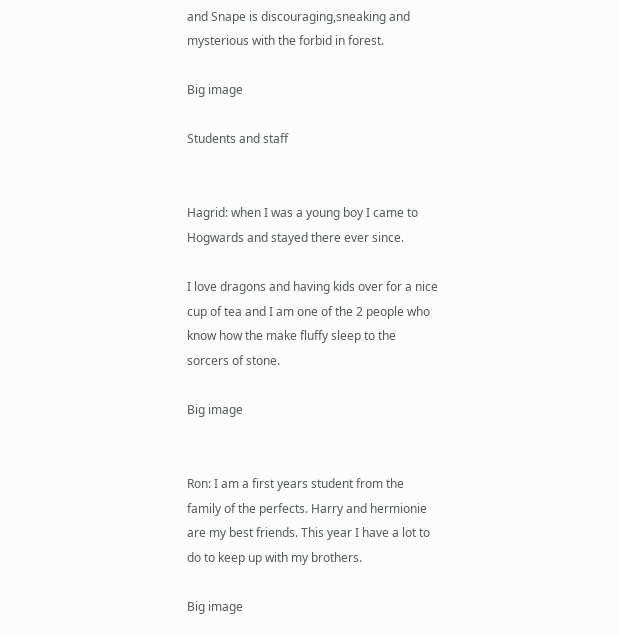and Snape is discouraging,sneaking and mysterious with the forbid in forest.

Big image

Students and staff


Hagrid: when I was a young boy I came to Hogwards and stayed there ever since.

I love dragons and having kids over for a nice cup of tea and I am one of the 2 people who know how the make fluffy sleep to the sorcers of stone.

Big image


Ron: I am a first years student from the family of the perfects. Harry and hermionie are my best friends. This year I have a lot to do to keep up with my brothers.

Big image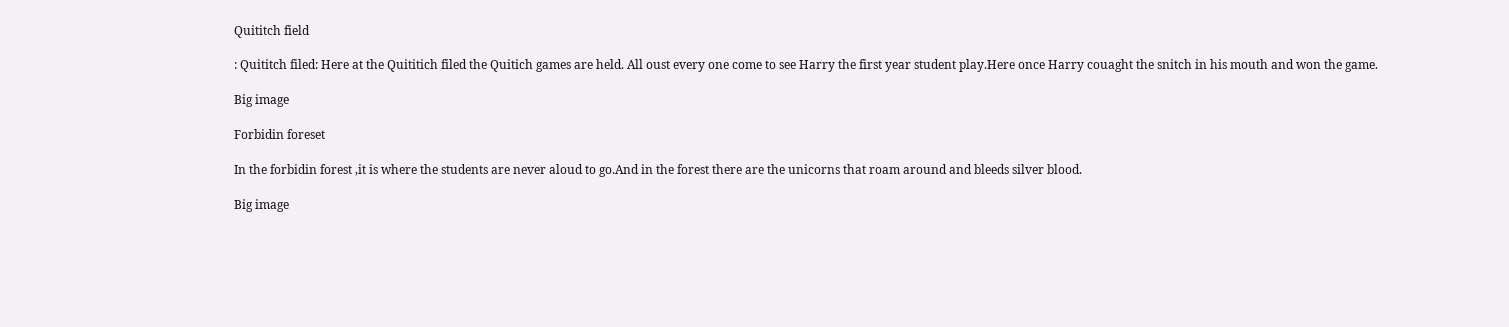Quititch field

: Quititch filed: Here at the Quititich filed the Quitich games are held. All oust every one come to see Harry the first year student play.Here once Harry couaght the snitch in his mouth and won the game.

Big image

Forbidin foreset

In the forbidin forest ,it is where the students are never aloud to go.And in the forest there are the unicorns that roam around and bleeds silver blood.

Big image